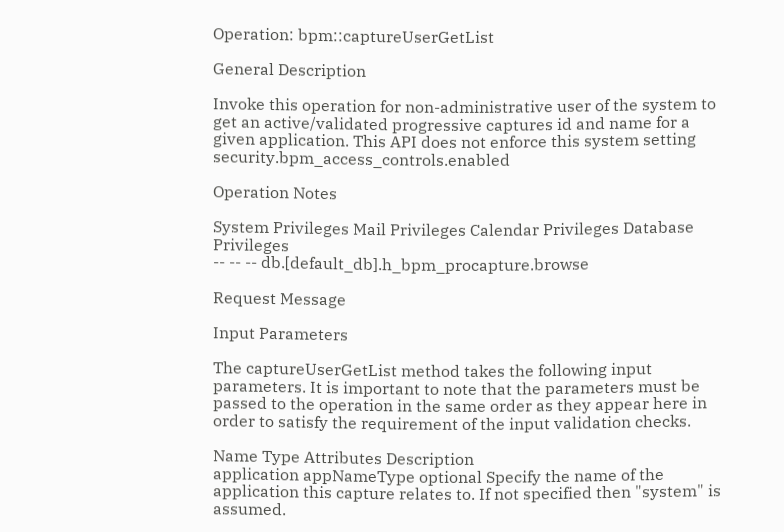Operation: bpm::captureUserGetList

General Description

Invoke this operation for non-administrative user of the system to get an active/validated progressive captures id and name for a given application. This API does not enforce this system setting security.bpm_access_controls.enabled

Operation Notes

System Privileges Mail Privileges Calendar Privileges Database Privileges
-- -- -- db.[default_db].h_bpm_procapture.browse

Request Message

Input Parameters

The captureUserGetList method takes the following input parameters. It is important to note that the parameters must be passed to the operation in the same order as they appear here in order to satisfy the requirement of the input validation checks.

Name Type Attributes Description
application appNameType optional Specify the name of the application this capture relates to. If not specified then "system" is assumed.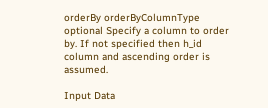orderBy orderByColumnType optional Specify a column to order by. If not specified then h_id column and ascending order is assumed.

Input Data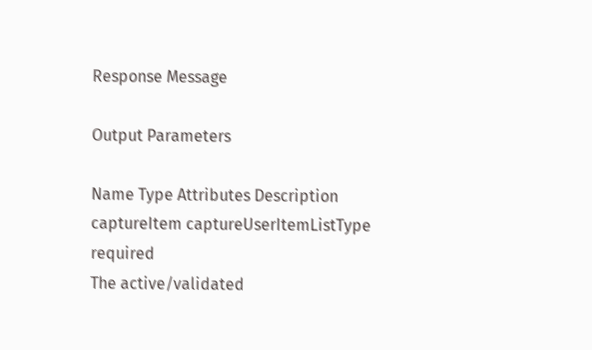Response Message

Output Parameters

Name Type Attributes Description
captureItem captureUserItemListType required
The active/validated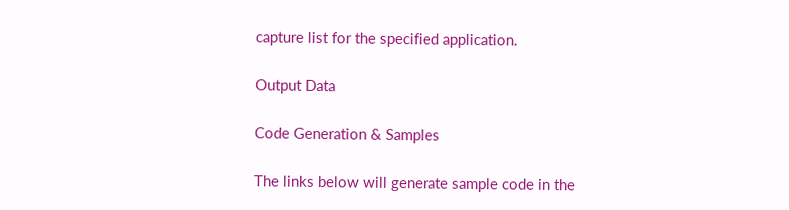capture list for the specified application.

Output Data

Code Generation & Samples

The links below will generate sample code in the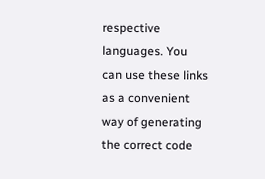respective languages. You can use these links as a convenient way of generating the correct code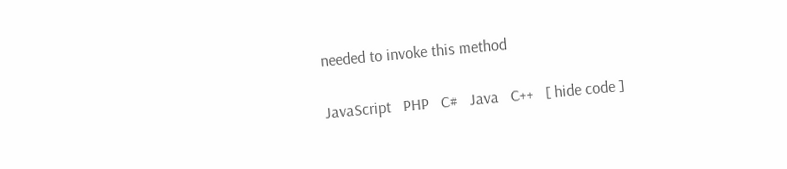needed to invoke this method

JavaScript   PHP   C#   Java   C++   [ hide code ]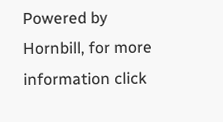Powered by Hornbill, for more information click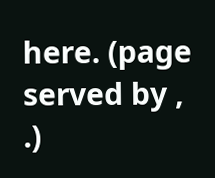here. (page served by , .)